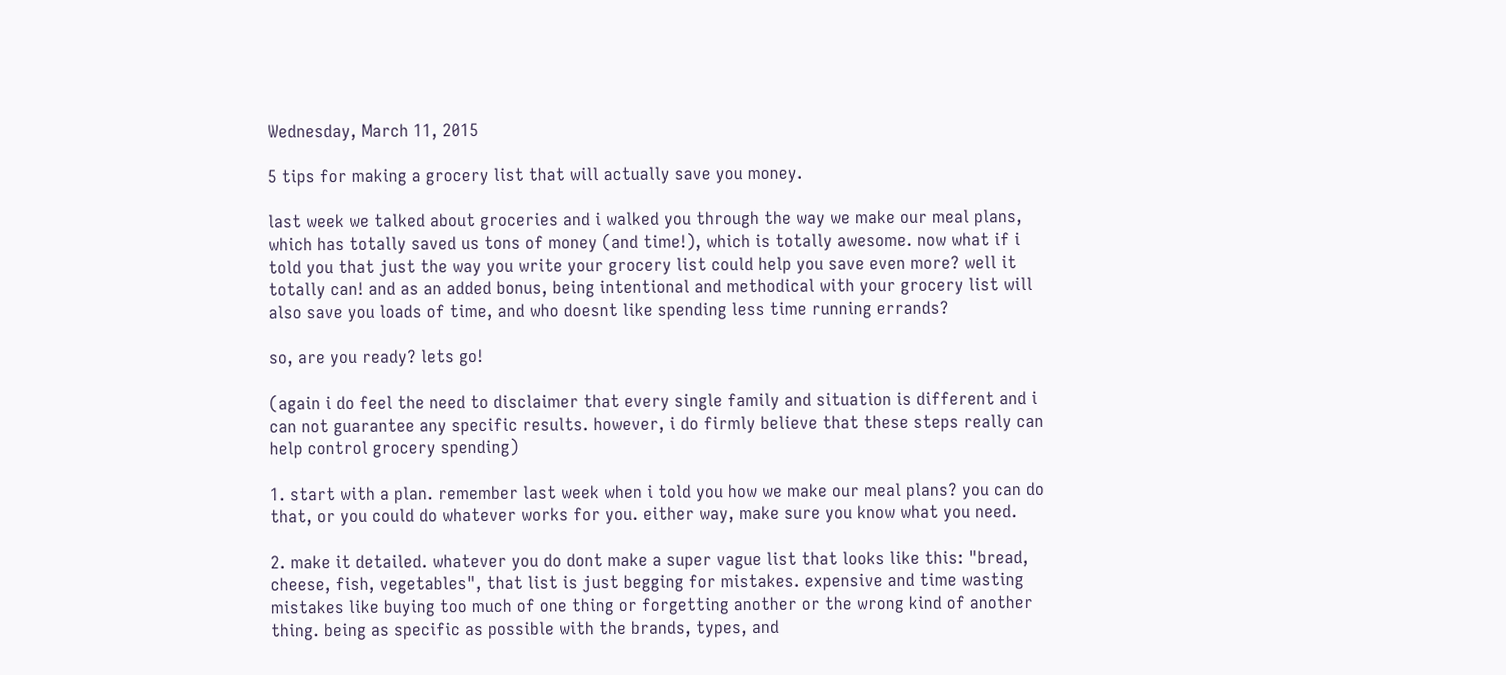Wednesday, March 11, 2015

5 tips for making a grocery list that will actually save you money.

last week we talked about groceries and i walked you through the way we make our meal plans, which has totally saved us tons of money (and time!), which is totally awesome. now what if i told you that just the way you write your grocery list could help you save even more? well it totally can! and as an added bonus, being intentional and methodical with your grocery list will also save you loads of time, and who doesnt like spending less time running errands?

so, are you ready? lets go!

(again i do feel the need to disclaimer that every single family and situation is different and i can not guarantee any specific results. however, i do firmly believe that these steps really can help control grocery spending)

1. start with a plan. remember last week when i told you how we make our meal plans? you can do that, or you could do whatever works for you. either way, make sure you know what you need.

2. make it detailed. whatever you do dont make a super vague list that looks like this: "bread, cheese, fish, vegetables", that list is just begging for mistakes. expensive and time wasting mistakes like buying too much of one thing or forgetting another or the wrong kind of another thing. being as specific as possible with the brands, types, and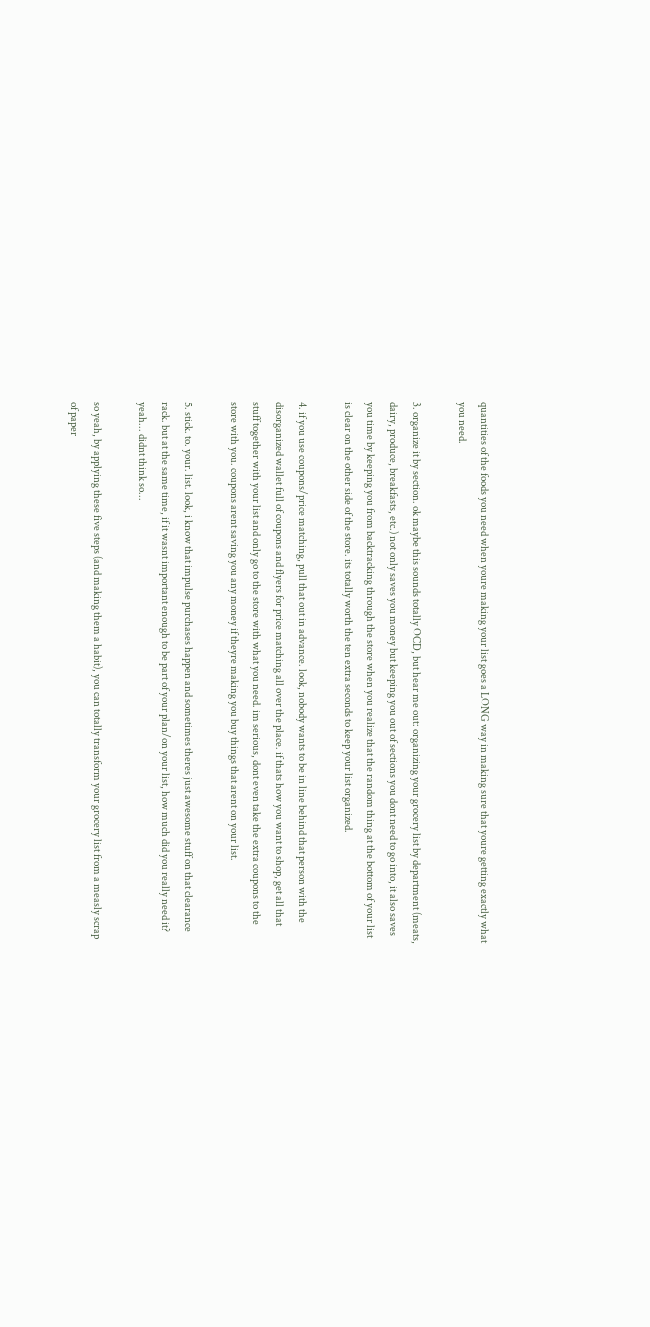quantities of the foods you need when youre making your list goes a LONG way in making sure that youre getting exactly what you need.

3. organize it by section. ok maybe this sounds totally OCD, but hear me out: organizing your grocery list by department (meats, dairy, produce, breakfasts, etc.) not only saves you money but keeping you out of sections you dont need to go into, it also saves you time by keeping you from backtracking through the store when you realize that the random thing at the bottom of your list is clear on the other side of the store. its totally worth the ten extra seconds to keep your list organized.

4. if you use coupons/price matching, pull that out in advance. look, nobody wants to be in line behind that person with the disorganized wallet full of coupons and flyers for price matching all over the place. if thats how you want to shop, get all that stuff together with your list and only go to the store with what you need. im serious, dont even take the extra coupons to the store with you. coupons arent saving you any money if theyre making you buy things that arent on your list.

5. stick. to. your. list. look, i know that impulse purchases happen and sometimes theres just awesome stuff on that clearance rack. but at the same time, if it wasnt important enough to be part of your plan/on your list, how much did you really need it? yeah... didnt think so...

so yeah, by applying these five steps (and making them a habit), you can totally transform your grocery list from a measly scrap of paper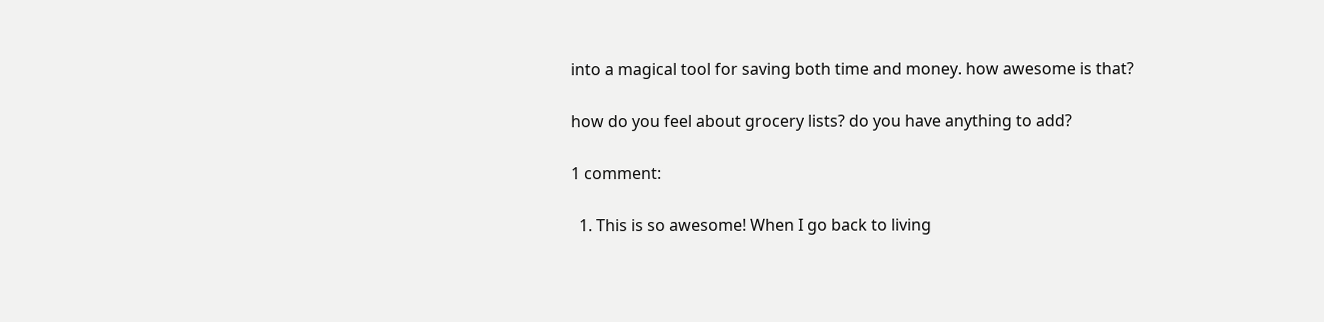into a magical tool for saving both time and money. how awesome is that?

how do you feel about grocery lists? do you have anything to add?

1 comment:

  1. This is so awesome! When I go back to living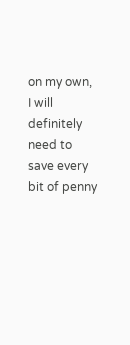on my own, I will definitely need to save every bit of penny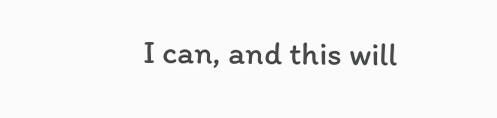I can, and this will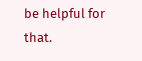be helpful for that.